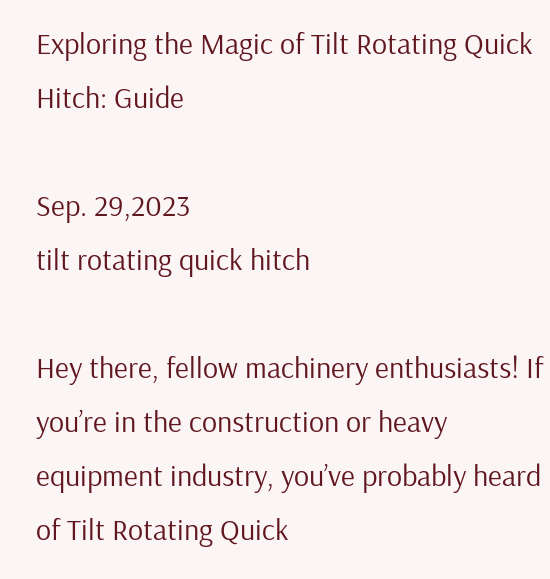Exploring the Magic of Tilt Rotating Quick Hitch: Guide

Sep. 29,2023
tilt rotating quick hitch

Hey there, fellow machinery enthusiasts! If you’re in the construction or heavy equipment industry, you’ve probably heard of Tilt Rotating Quick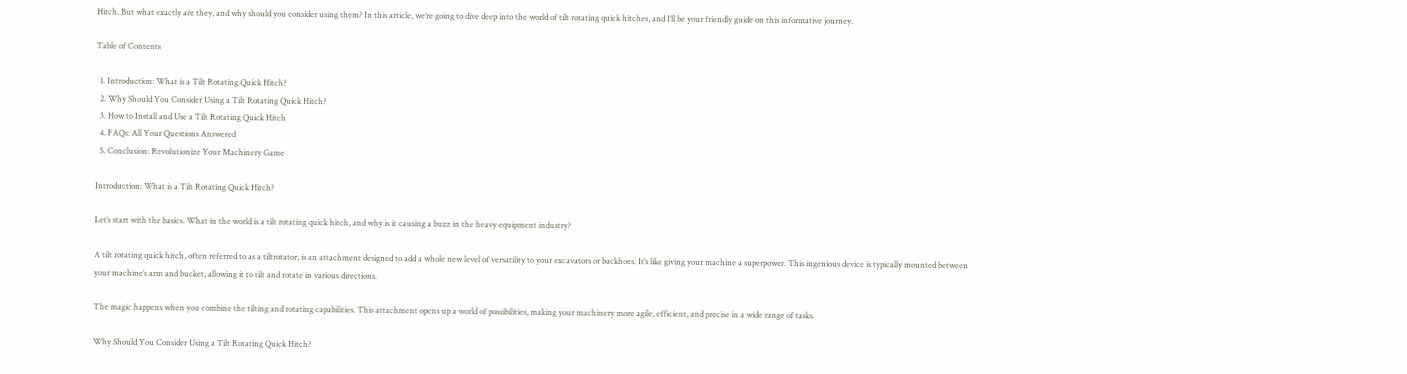Hitch. But what exactly are they, and why should you consider using them? In this article, we’re going to dive deep into the world of tilt rotating quick hitches, and I’ll be your friendly guide on this informative journey.

Table of Contents

  1. Introduction: What is a Tilt Rotating Quick Hitch?
  2. Why Should You Consider Using a Tilt Rotating Quick Hitch?
  3. How to Install and Use a Tilt Rotating Quick Hitch
  4. FAQs: All Your Questions Answered
  5. Conclusion: Revolutionize Your Machinery Game

Introduction: What is a Tilt Rotating Quick Hitch?

Let’s start with the basics. What in the world is a tilt rotating quick hitch, and why is it causing a buzz in the heavy equipment industry?

A tilt rotating quick hitch, often referred to as a tiltrotator, is an attachment designed to add a whole new level of versatility to your excavators or backhoes. It’s like giving your machine a superpower. This ingenious device is typically mounted between your machine’s arm and bucket, allowing it to tilt and rotate in various directions.

The magic happens when you combine the tilting and rotating capabilities. This attachment opens up a world of possibilities, making your machinery more agile, efficient, and precise in a wide range of tasks.

Why Should You Consider Using a Tilt Rotating Quick Hitch?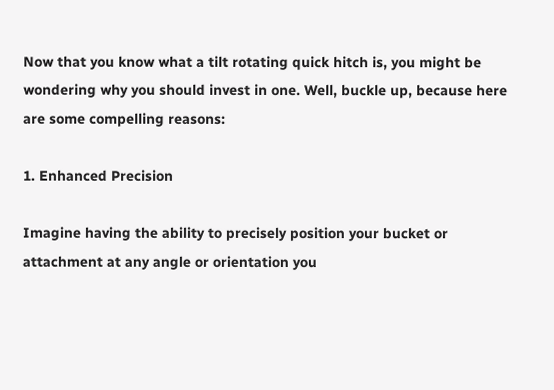Now that you know what a tilt rotating quick hitch is, you might be wondering why you should invest in one. Well, buckle up, because here are some compelling reasons:

1. Enhanced Precision

Imagine having the ability to precisely position your bucket or attachment at any angle or orientation you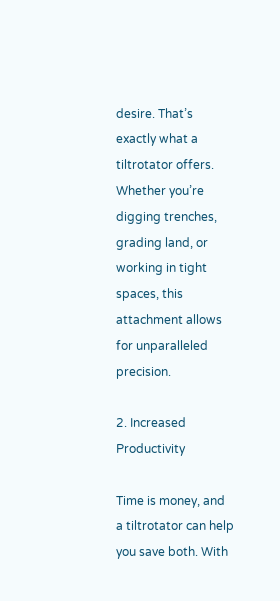desire. That’s exactly what a tiltrotator offers. Whether you’re digging trenches, grading land, or working in tight spaces, this attachment allows for unparalleled precision.

2. Increased Productivity

Time is money, and a tiltrotator can help you save both. With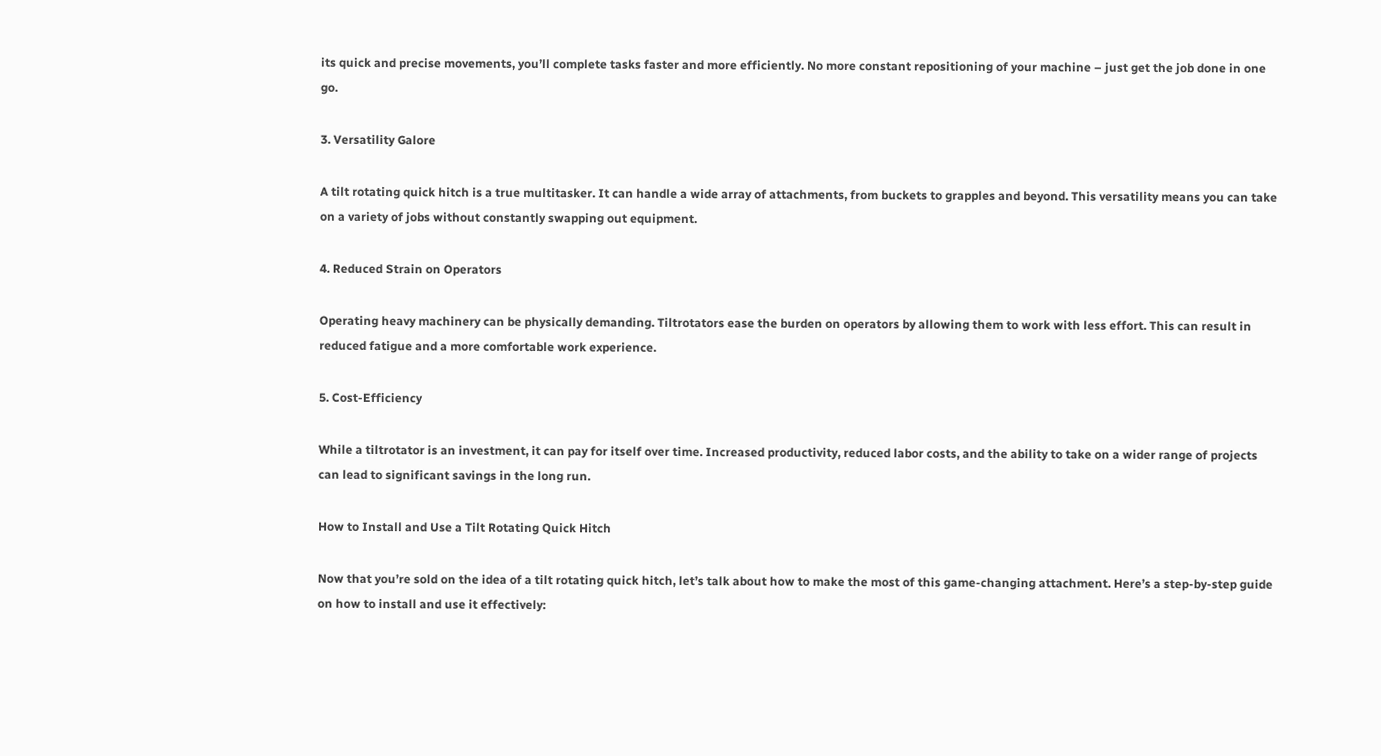its quick and precise movements, you’ll complete tasks faster and more efficiently. No more constant repositioning of your machine – just get the job done in one go.

3. Versatility Galore

A tilt rotating quick hitch is a true multitasker. It can handle a wide array of attachments, from buckets to grapples and beyond. This versatility means you can take on a variety of jobs without constantly swapping out equipment.

4. Reduced Strain on Operators

Operating heavy machinery can be physically demanding. Tiltrotators ease the burden on operators by allowing them to work with less effort. This can result in reduced fatigue and a more comfortable work experience.

5. Cost-Efficiency

While a tiltrotator is an investment, it can pay for itself over time. Increased productivity, reduced labor costs, and the ability to take on a wider range of projects can lead to significant savings in the long run.

How to Install and Use a Tilt Rotating Quick Hitch

Now that you’re sold on the idea of a tilt rotating quick hitch, let’s talk about how to make the most of this game-changing attachment. Here’s a step-by-step guide on how to install and use it effectively: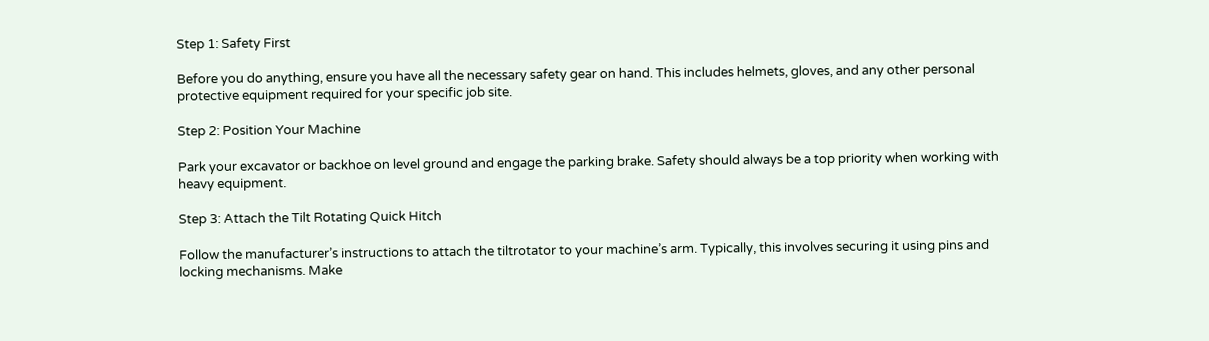Step 1: Safety First

Before you do anything, ensure you have all the necessary safety gear on hand. This includes helmets, gloves, and any other personal protective equipment required for your specific job site.

Step 2: Position Your Machine

Park your excavator or backhoe on level ground and engage the parking brake. Safety should always be a top priority when working with heavy equipment.

Step 3: Attach the Tilt Rotating Quick Hitch

Follow the manufacturer’s instructions to attach the tiltrotator to your machine’s arm. Typically, this involves securing it using pins and locking mechanisms. Make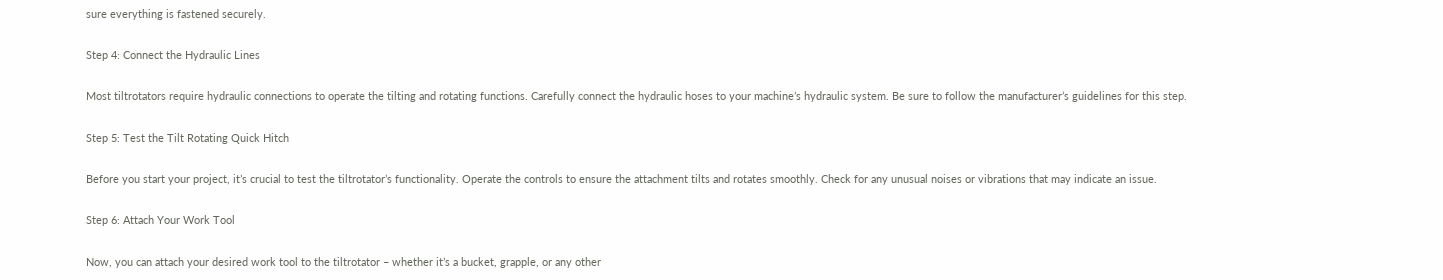sure everything is fastened securely.

Step 4: Connect the Hydraulic Lines

Most tiltrotators require hydraulic connections to operate the tilting and rotating functions. Carefully connect the hydraulic hoses to your machine’s hydraulic system. Be sure to follow the manufacturer’s guidelines for this step.

Step 5: Test the Tilt Rotating Quick Hitch

Before you start your project, it’s crucial to test the tiltrotator’s functionality. Operate the controls to ensure the attachment tilts and rotates smoothly. Check for any unusual noises or vibrations that may indicate an issue.

Step 6: Attach Your Work Tool

Now, you can attach your desired work tool to the tiltrotator – whether it’s a bucket, grapple, or any other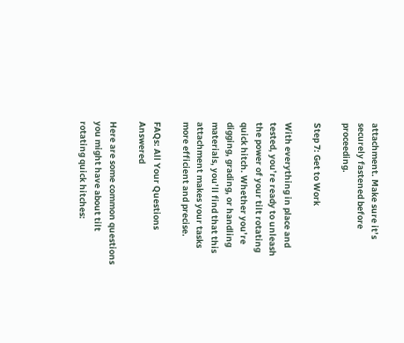attachment. Make sure it’s securely fastened before proceeding.

Step 7: Get to Work

With everything in place and tested, you’re ready to unleash the power of your tilt rotating quick hitch. Whether you’re digging, grading, or handling materials, you’ll find that this attachment makes your tasks more efficient and precise.

FAQs: All Your Questions Answered

Here are some common questions you might have about tilt rotating quick hitches: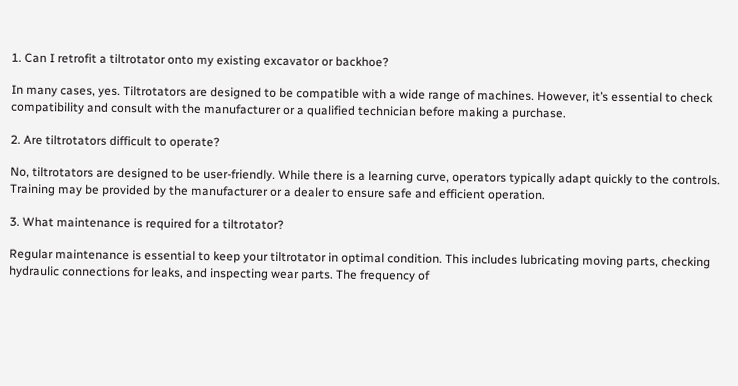1. Can I retrofit a tiltrotator onto my existing excavator or backhoe?

In many cases, yes. Tiltrotators are designed to be compatible with a wide range of machines. However, it’s essential to check compatibility and consult with the manufacturer or a qualified technician before making a purchase.

2. Are tiltrotators difficult to operate?

No, tiltrotators are designed to be user-friendly. While there is a learning curve, operators typically adapt quickly to the controls. Training may be provided by the manufacturer or a dealer to ensure safe and efficient operation.

3. What maintenance is required for a tiltrotator?

Regular maintenance is essential to keep your tiltrotator in optimal condition. This includes lubricating moving parts, checking hydraulic connections for leaks, and inspecting wear parts. The frequency of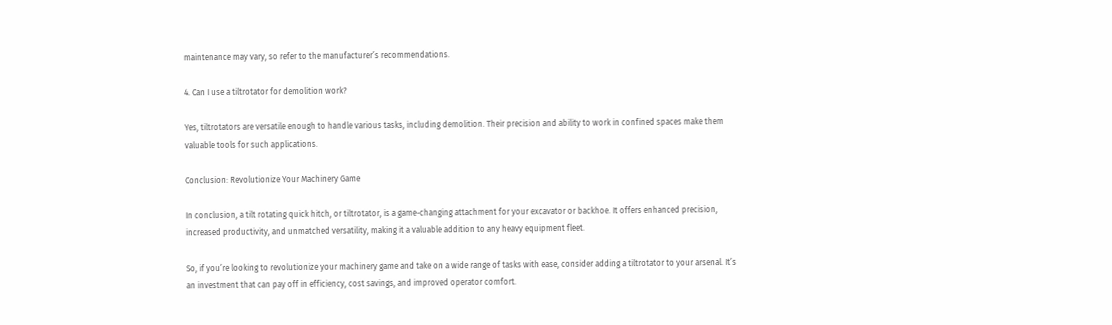maintenance may vary, so refer to the manufacturer’s recommendations.

4. Can I use a tiltrotator for demolition work?

Yes, tiltrotators are versatile enough to handle various tasks, including demolition. Their precision and ability to work in confined spaces make them valuable tools for such applications.

Conclusion: Revolutionize Your Machinery Game

In conclusion, a tilt rotating quick hitch, or tiltrotator, is a game-changing attachment for your excavator or backhoe. It offers enhanced precision, increased productivity, and unmatched versatility, making it a valuable addition to any heavy equipment fleet.

So, if you’re looking to revolutionize your machinery game and take on a wide range of tasks with ease, consider adding a tiltrotator to your arsenal. It’s an investment that can pay off in efficiency, cost savings, and improved operator comfort.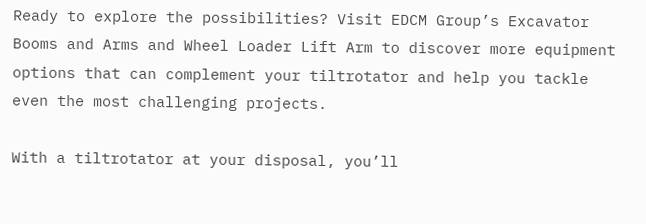Ready to explore the possibilities? Visit EDCM Group’s Excavator Booms and Arms and Wheel Loader Lift Arm to discover more equipment options that can complement your tiltrotator and help you tackle even the most challenging projects.

With a tiltrotator at your disposal, you’ll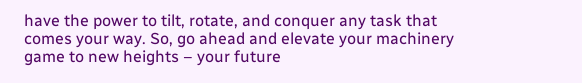have the power to tilt, rotate, and conquer any task that comes your way. So, go ahead and elevate your machinery game to new heights – your future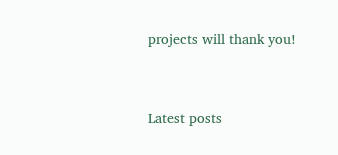projects will thank you!


Latest posts